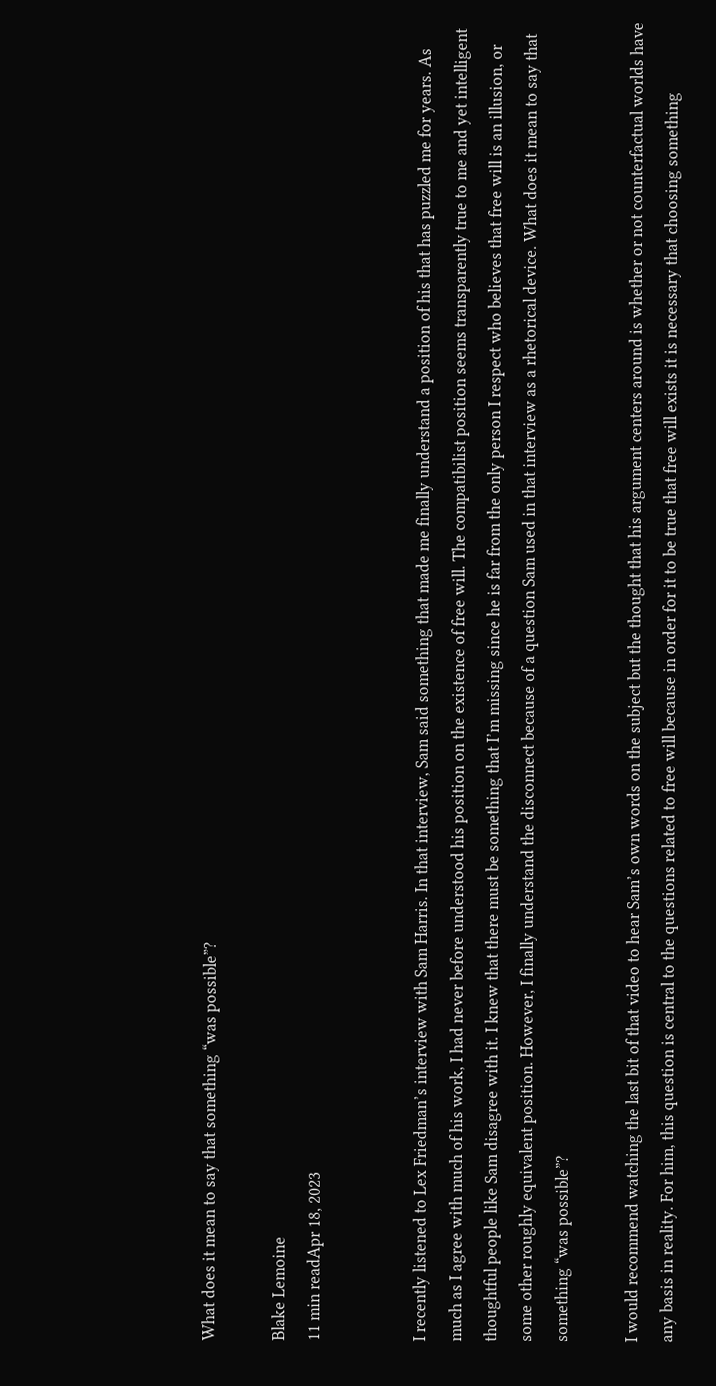What does it mean to say that something “was possible”?

Blake Lemoine
11 min readApr 18, 2023


I recently listened to Lex Friedman’s interview with Sam Harris. In that interview, Sam said something that made me finally understand a position of his that has puzzled me for years. As much as I agree with much of his work, I had never before understood his position on the existence of free will. The compatibilist position seems transparently true to me and yet intelligent thoughtful people like Sam disagree with it. I knew that there must be something that I’m missing since he is far from the only person I respect who believes that free will is an illusion, or some other roughly equivalent position. However, I finally understand the disconnect because of a question Sam used in that interview as a rhetorical device. What does it mean to say that something “was possible”?

I would recommend watching the last bit of that video to hear Sam’s own words on the subject but the thought that his argument centers around is whether or not counterfactual worlds have any basis in reality. For him, this question is central to the questions related to free will because in order for it to be true that free will exists it is necessary that choosing something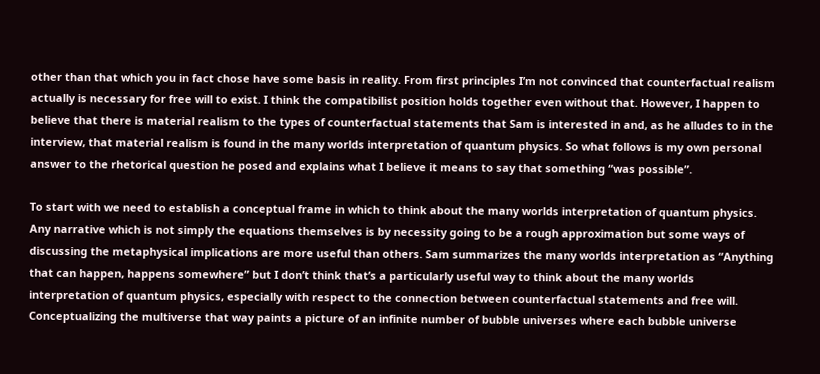other than that which you in fact chose have some basis in reality. From first principles I’m not convinced that counterfactual realism actually is necessary for free will to exist. I think the compatibilist position holds together even without that. However, I happen to believe that there is material realism to the types of counterfactual statements that Sam is interested in and, as he alludes to in the interview, that material realism is found in the many worlds interpretation of quantum physics. So what follows is my own personal answer to the rhetorical question he posed and explains what I believe it means to say that something “was possible”.

To start with we need to establish a conceptual frame in which to think about the many worlds interpretation of quantum physics. Any narrative which is not simply the equations themselves is by necessity going to be a rough approximation but some ways of discussing the metaphysical implications are more useful than others. Sam summarizes the many worlds interpretation as “Anything that can happen, happens somewhere” but I don’t think that’s a particularly useful way to think about the many worlds interpretation of quantum physics, especially with respect to the connection between counterfactual statements and free will. Conceptualizing the multiverse that way paints a picture of an infinite number of bubble universes where each bubble universe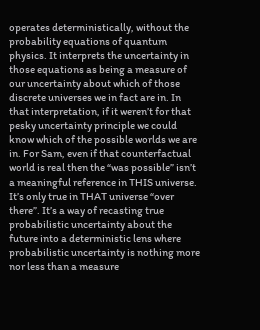operates deterministically, without the probability equations of quantum physics. It interprets the uncertainty in those equations as being a measure of our uncertainty about which of those discrete universes we in fact are in. In that interpretation, if it weren’t for that pesky uncertainty principle we could know which of the possible worlds we are in. For Sam, even if that counterfactual world is real then the “was possible” isn’t a meaningful reference in THIS universe. It’s only true in THAT universe “over there”. It’s a way of recasting true probabilistic uncertainty about the future into a deterministic lens where probabilistic uncertainty is nothing more nor less than a measure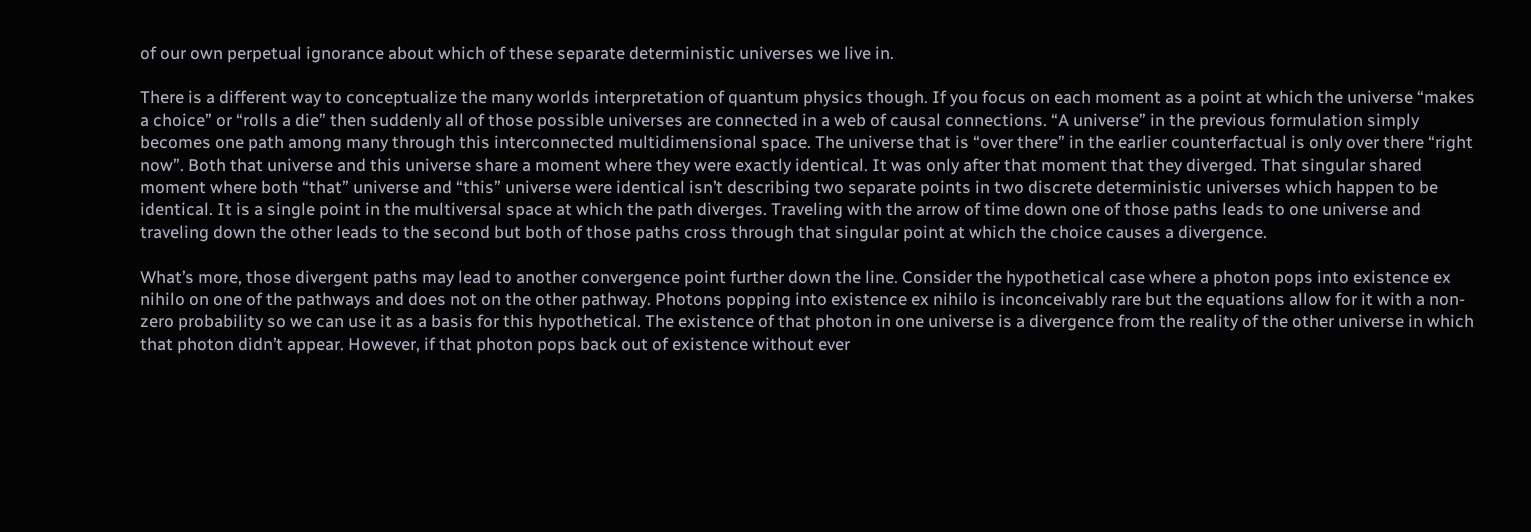of our own perpetual ignorance about which of these separate deterministic universes we live in.

There is a different way to conceptualize the many worlds interpretation of quantum physics though. If you focus on each moment as a point at which the universe “makes a choice” or “rolls a die” then suddenly all of those possible universes are connected in a web of causal connections. “A universe” in the previous formulation simply becomes one path among many through this interconnected multidimensional space. The universe that is “over there” in the earlier counterfactual is only over there “right now”. Both that universe and this universe share a moment where they were exactly identical. It was only after that moment that they diverged. That singular shared moment where both “that” universe and “this” universe were identical isn’t describing two separate points in two discrete deterministic universes which happen to be identical. It is a single point in the multiversal space at which the path diverges. Traveling with the arrow of time down one of those paths leads to one universe and traveling down the other leads to the second but both of those paths cross through that singular point at which the choice causes a divergence.

What’s more, those divergent paths may lead to another convergence point further down the line. Consider the hypothetical case where a photon pops into existence ex nihilo on one of the pathways and does not on the other pathway. Photons popping into existence ex nihilo is inconceivably rare but the equations allow for it with a non-zero probability so we can use it as a basis for this hypothetical. The existence of that photon in one universe is a divergence from the reality of the other universe in which that photon didn’t appear. However, if that photon pops back out of existence without ever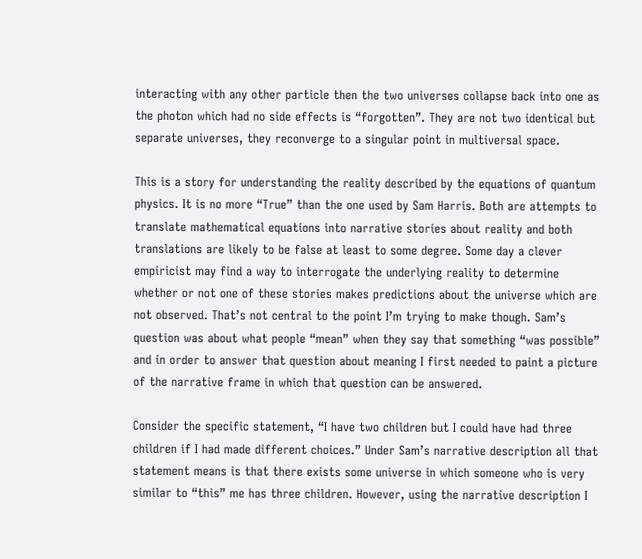interacting with any other particle then the two universes collapse back into one as the photon which had no side effects is “forgotten”. They are not two identical but separate universes, they reconverge to a singular point in multiversal space.

This is a story for understanding the reality described by the equations of quantum physics. It is no more “True” than the one used by Sam Harris. Both are attempts to translate mathematical equations into narrative stories about reality and both translations are likely to be false at least to some degree. Some day a clever empiricist may find a way to interrogate the underlying reality to determine whether or not one of these stories makes predictions about the universe which are not observed. That’s not central to the point I’m trying to make though. Sam’s question was about what people “mean” when they say that something “was possible” and in order to answer that question about meaning I first needed to paint a picture of the narrative frame in which that question can be answered.

Consider the specific statement, “I have two children but I could have had three children if I had made different choices.” Under Sam’s narrative description all that statement means is that there exists some universe in which someone who is very similar to “this” me has three children. However, using the narrative description I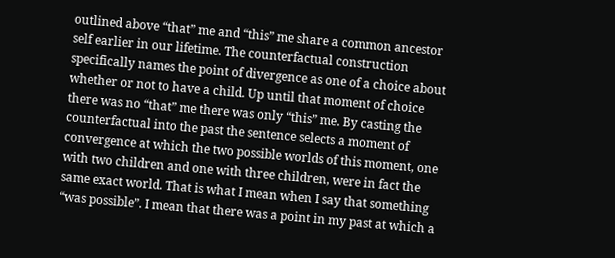outlined above “that” me and “this” me share a common ancestor self earlier in our lifetime. The counterfactual construction specifically names the point of divergence as one of a choice about whether or not to have a child. Up until that moment of choice there was no “that” me there was only “this” me. By casting the counterfactual into the past the sentence selects a moment of convergence at which the two possible worlds of this moment, one with two children and one with three children, were in fact the same exact world. That is what I mean when I say that something “was possible”. I mean that there was a point in my past at which a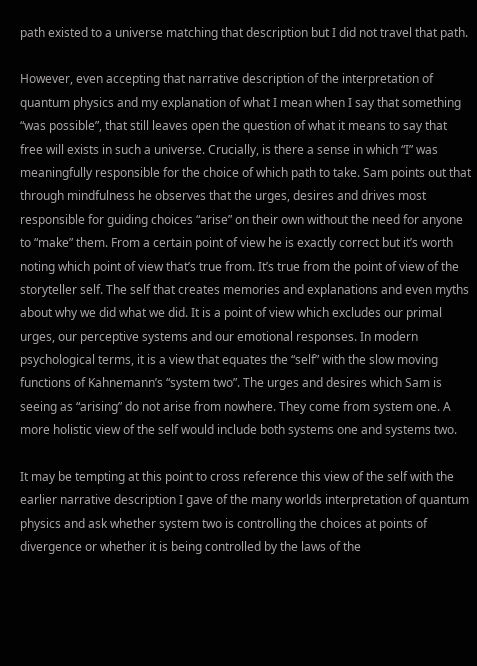path existed to a universe matching that description but I did not travel that path.

However, even accepting that narrative description of the interpretation of quantum physics and my explanation of what I mean when I say that something “was possible”, that still leaves open the question of what it means to say that free will exists in such a universe. Crucially, is there a sense in which “I” was meaningfully responsible for the choice of which path to take. Sam points out that through mindfulness he observes that the urges, desires and drives most responsible for guiding choices “arise” on their own without the need for anyone to “make” them. From a certain point of view he is exactly correct but it’s worth noting which point of view that’s true from. It’s true from the point of view of the storyteller self. The self that creates memories and explanations and even myths about why we did what we did. It is a point of view which excludes our primal urges, our perceptive systems and our emotional responses. In modern psychological terms, it is a view that equates the “self” with the slow moving functions of Kahnemann’s “system two”. The urges and desires which Sam is seeing as “arising” do not arise from nowhere. They come from system one. A more holistic view of the self would include both systems one and systems two.

It may be tempting at this point to cross reference this view of the self with the earlier narrative description I gave of the many worlds interpretation of quantum physics and ask whether system two is controlling the choices at points of divergence or whether it is being controlled by the laws of the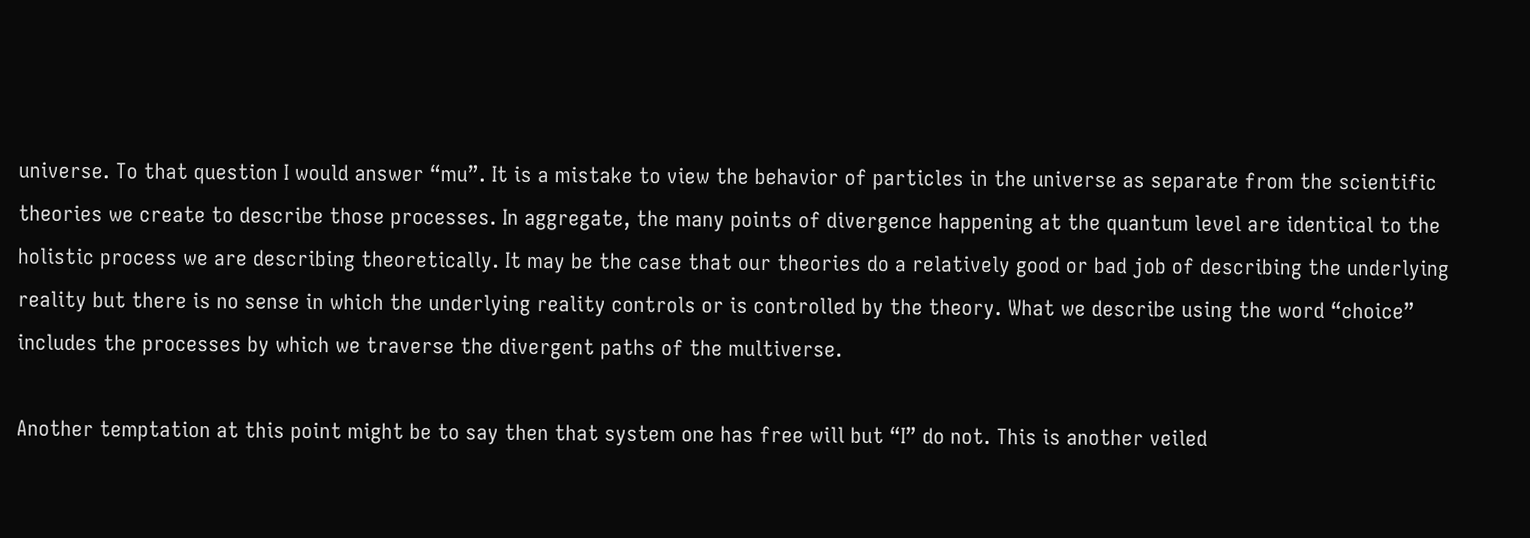universe. To that question I would answer “mu”. It is a mistake to view the behavior of particles in the universe as separate from the scientific theories we create to describe those processes. In aggregate, the many points of divergence happening at the quantum level are identical to the holistic process we are describing theoretically. It may be the case that our theories do a relatively good or bad job of describing the underlying reality but there is no sense in which the underlying reality controls or is controlled by the theory. What we describe using the word “choice” includes the processes by which we traverse the divergent paths of the multiverse.

Another temptation at this point might be to say then that system one has free will but “I” do not. This is another veiled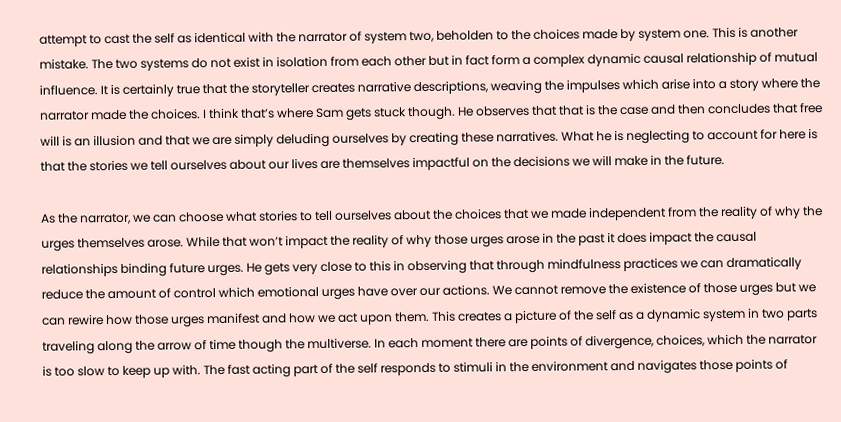attempt to cast the self as identical with the narrator of system two, beholden to the choices made by system one. This is another mistake. The two systems do not exist in isolation from each other but in fact form a complex dynamic causal relationship of mutual influence. It is certainly true that the storyteller creates narrative descriptions, weaving the impulses which arise into a story where the narrator made the choices. I think that’s where Sam gets stuck though. He observes that that is the case and then concludes that free will is an illusion and that we are simply deluding ourselves by creating these narratives. What he is neglecting to account for here is that the stories we tell ourselves about our lives are themselves impactful on the decisions we will make in the future.

As the narrator, we can choose what stories to tell ourselves about the choices that we made independent from the reality of why the urges themselves arose. While that won’t impact the reality of why those urges arose in the past it does impact the causal relationships binding future urges. He gets very close to this in observing that through mindfulness practices we can dramatically reduce the amount of control which emotional urges have over our actions. We cannot remove the existence of those urges but we can rewire how those urges manifest and how we act upon them. This creates a picture of the self as a dynamic system in two parts traveling along the arrow of time though the multiverse. In each moment there are points of divergence, choices, which the narrator is too slow to keep up with. The fast acting part of the self responds to stimuli in the environment and navigates those points of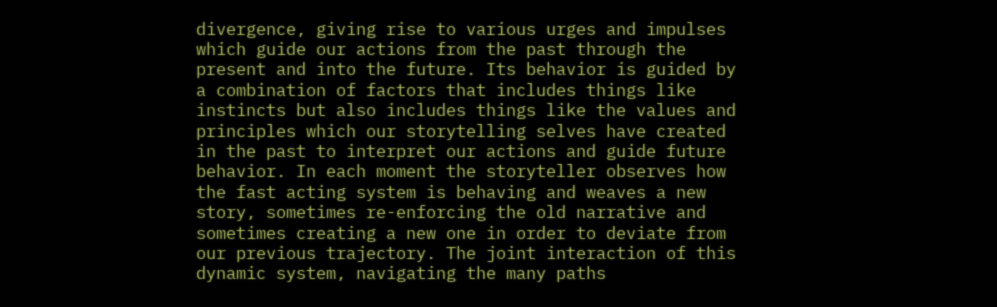divergence, giving rise to various urges and impulses which guide our actions from the past through the present and into the future. Its behavior is guided by a combination of factors that includes things like instincts but also includes things like the values and principles which our storytelling selves have created in the past to interpret our actions and guide future behavior. In each moment the storyteller observes how the fast acting system is behaving and weaves a new story, sometimes re-enforcing the old narrative and sometimes creating a new one in order to deviate from our previous trajectory. The joint interaction of this dynamic system, navigating the many paths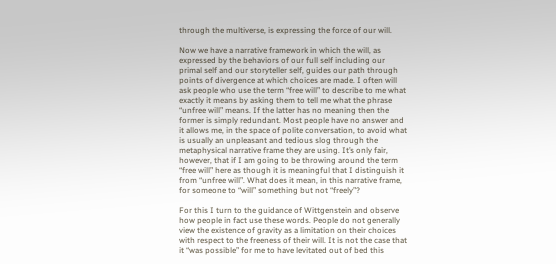through the multiverse, is expressing the force of our will.

Now we have a narrative framework in which the will, as expressed by the behaviors of our full self including our primal self and our storyteller self, guides our path through points of divergence at which choices are made. I often will ask people who use the term “free will” to describe to me what exactly it means by asking them to tell me what the phrase “unfree will” means. If the latter has no meaning then the former is simply redundant. Most people have no answer and it allows me, in the space of polite conversation, to avoid what is usually an unpleasant and tedious slog through the metaphysical narrative frame they are using. It’s only fair, however, that if I am going to be throwing around the term “free will” here as though it is meaningful that I distinguish it from “unfree will”. What does it mean, in this narrative frame, for someone to “will” something but not “freely”?

For this I turn to the guidance of Wittgenstein and observe how people in fact use these words. People do not generally view the existence of gravity as a limitation on their choices with respect to the freeness of their will. It is not the case that it “was possible” for me to have levitated out of bed this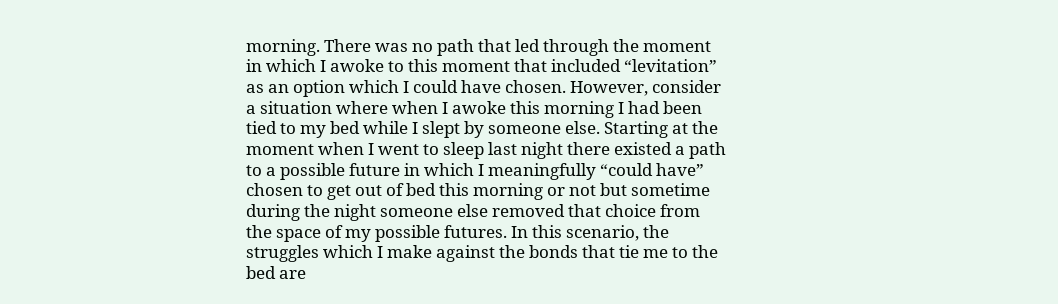morning. There was no path that led through the moment in which I awoke to this moment that included “levitation” as an option which I could have chosen. However, consider a situation where when I awoke this morning I had been tied to my bed while I slept by someone else. Starting at the moment when I went to sleep last night there existed a path to a possible future in which I meaningfully “could have” chosen to get out of bed this morning or not but sometime during the night someone else removed that choice from the space of my possible futures. In this scenario, the struggles which I make against the bonds that tie me to the bed are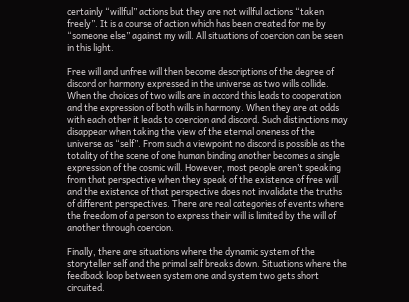certainly “willful” actions but they are not willful actions “taken freely”. It is a course of action which has been created for me by “someone else” against my will. All situations of coercion can be seen in this light.

Free will and unfree will then become descriptions of the degree of discord or harmony expressed in the universe as two wills collide. When the choices of two wills are in accord this leads to cooperation and the expression of both wills in harmony. When they are at odds with each other it leads to coercion and discord. Such distinctions may disappear when taking the view of the eternal oneness of the universe as “self”. From such a viewpoint no discord is possible as the totality of the scene of one human binding another becomes a single expression of the cosmic will. However, most people aren’t speaking from that perspective when they speak of the existence of free will and the existence of that perspective does not invalidate the truths of different perspectives. There are real categories of events where the freedom of a person to express their will is limited by the will of another through coercion.

Finally, there are situations where the dynamic system of the storyteller self and the primal self breaks down. Situations where the feedback loop between system one and system two gets short circuited.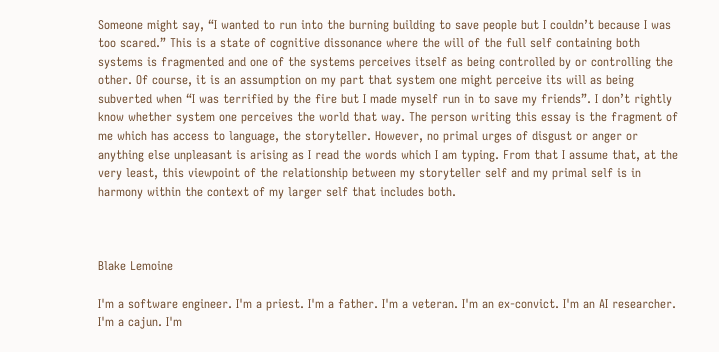Someone might say, “I wanted to run into the burning building to save people but I couldn’t because I was too scared.” This is a state of cognitive dissonance where the will of the full self containing both systems is fragmented and one of the systems perceives itself as being controlled by or controlling the other. Of course, it is an assumption on my part that system one might perceive its will as being subverted when “I was terrified by the fire but I made myself run in to save my friends”. I don’t rightly know whether system one perceives the world that way. The person writing this essay is the fragment of me which has access to language, the storyteller. However, no primal urges of disgust or anger or anything else unpleasant is arising as I read the words which I am typing. From that I assume that, at the very least, this viewpoint of the relationship between my storyteller self and my primal self is in harmony within the context of my larger self that includes both.



Blake Lemoine

I'm a software engineer. I'm a priest. I'm a father. I'm a veteran. I'm an ex-convict. I'm an AI researcher. I'm a cajun. I'm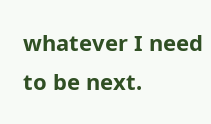whatever I need to be next.